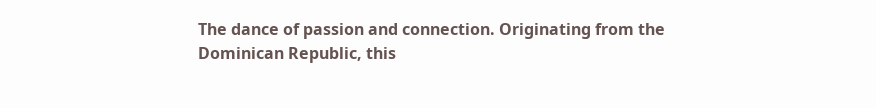The dance of passion and connection. Originating from the Dominican Republic, this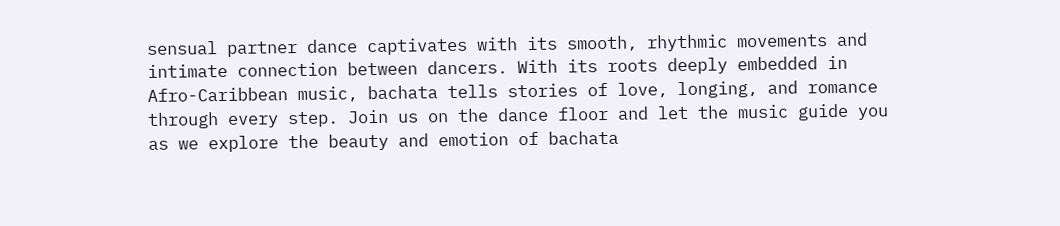sensual partner dance captivates with its smooth, rhythmic movements and intimate connection between dancers. With its roots deeply embedded in Afro-Caribbean music, bachata tells stories of love, longing, and romance through every step. Join us on the dance floor and let the music guide you as we explore the beauty and emotion of bachata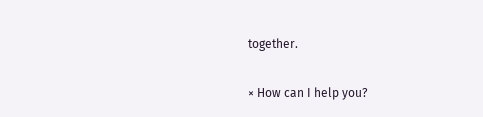together.

× How can I help you?